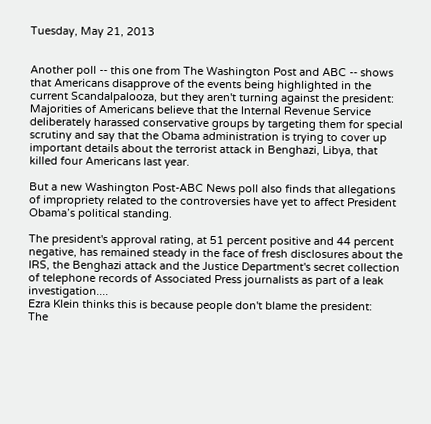Tuesday, May 21, 2013


Another poll -- this one from The Washington Post and ABC -- shows that Americans disapprove of the events being highlighted in the current Scandalpalooza, but they aren't turning against the president:
Majorities of Americans believe that the Internal Revenue Service deliberately harassed conservative groups by targeting them for special scrutiny and say that the Obama administration is trying to cover up important details about the terrorist attack in Benghazi, Libya, that killed four Americans last year.

But a new Washington Post-ABC News poll also finds that allegations of impropriety related to the controversies have yet to affect President Obama’s political standing.

The president's approval rating, at 51 percent positive and 44 percent negative, has remained steady in the face of fresh disclosures about the IRS, the Benghazi attack and the Justice Department's secret collection of telephone records of Associated Press journalists as part of a leak investigation....
Ezra Klein thinks this is because people don't blame the president:
The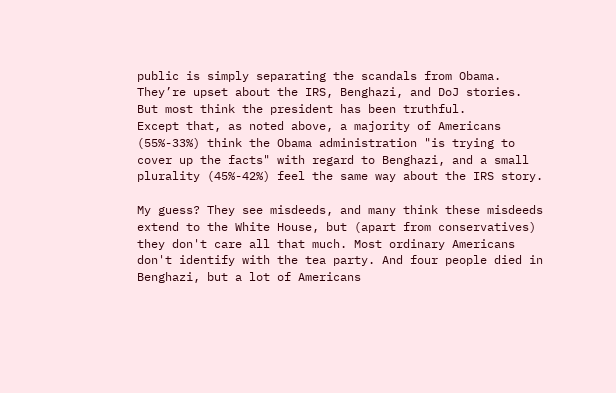public is simply separating the scandals from Obama. They’re upset about the IRS, Benghazi, and DoJ stories. But most think the president has been truthful.
Except that, as noted above, a majority of Americans (55%-33%) think the Obama administration "is trying to cover up the facts" with regard to Benghazi, and a small plurality (45%-42%) feel the same way about the IRS story.

My guess? They see misdeeds, and many think these misdeeds extend to the White House, but (apart from conservatives) they don't care all that much. Most ordinary Americans don't identify with the tea party. And four people died in Benghazi, but a lot of Americans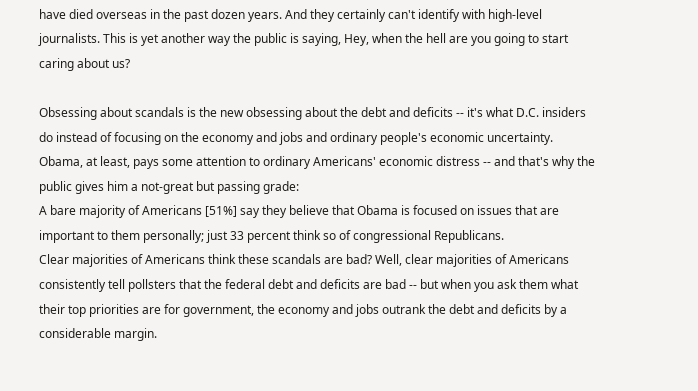have died overseas in the past dozen years. And they certainly can't identify with high-level journalists. This is yet another way the public is saying, Hey, when the hell are you going to start caring about us?

Obsessing about scandals is the new obsessing about the debt and deficits -- it's what D.C. insiders do instead of focusing on the economy and jobs and ordinary people's economic uncertainty. Obama, at least, pays some attention to ordinary Americans' economic distress -- and that's why the public gives him a not-great but passing grade:
A bare majority of Americans [51%] say they believe that Obama is focused on issues that are important to them personally; just 33 percent think so of congressional Republicans.
Clear majorities of Americans think these scandals are bad? Well, clear majorities of Americans consistently tell pollsters that the federal debt and deficits are bad -- but when you ask them what their top priorities are for government, the economy and jobs outrank the debt and deficits by a considerable margin.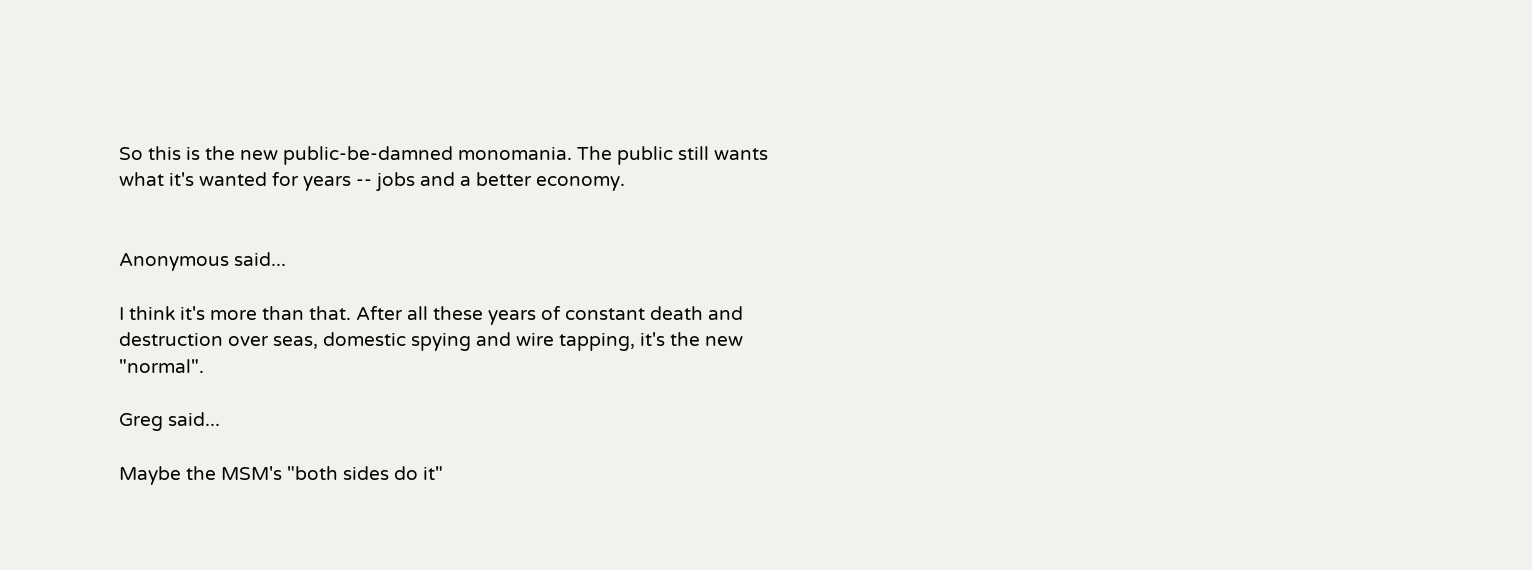So this is the new public-be-damned monomania. The public still wants what it's wanted for years -- jobs and a better economy.


Anonymous said...

I think it's more than that. After all these years of constant death and destruction over seas, domestic spying and wire tapping, it's the new "normal".

Greg said...

Maybe the MSM's "both sides do it"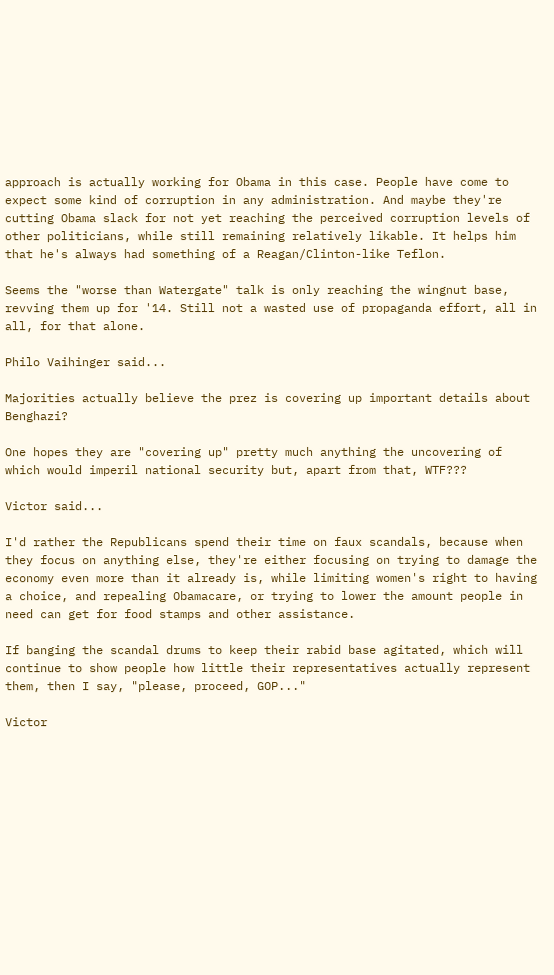approach is actually working for Obama in this case. People have come to expect some kind of corruption in any administration. And maybe they're cutting Obama slack for not yet reaching the perceived corruption levels of other politicians, while still remaining relatively likable. It helps him that he's always had something of a Reagan/Clinton-like Teflon.

Seems the "worse than Watergate" talk is only reaching the wingnut base, revving them up for '14. Still not a wasted use of propaganda effort, all in all, for that alone.

Philo Vaihinger said...

Majorities actually believe the prez is covering up important details about Benghazi?

One hopes they are "covering up" pretty much anything the uncovering of which would imperil national security but, apart from that, WTF???

Victor said...

I'd rather the Republicans spend their time on faux scandals, because when they focus on anything else, they're either focusing on trying to damage the economy even more than it already is, while limiting women's right to having a choice, and repealing Obamacare, or trying to lower the amount people in need can get for food stamps and other assistance.

If banging the scandal drums to keep their rabid base agitated, which will continue to show people how little their representatives actually represent them, then I say, "please, proceed, GOP..."

Victor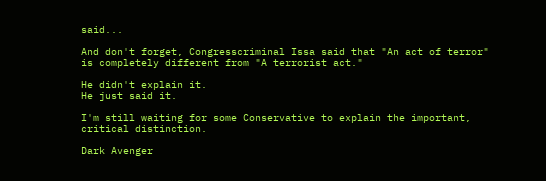said...

And don't forget, Congresscriminal Issa said that "An act of terror" is completely different from "A terrorist act."

He didn't explain it.
He just said it.

I'm still waiting for some Conservative to explain the important, critical distinction.

Dark Avenger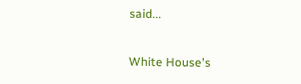said...

White House's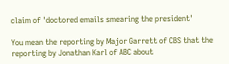claim of 'doctored emails smearing the president'

You mean the reporting by Major Garrett of CBS that the reporting by Jonathan Karl of ABC about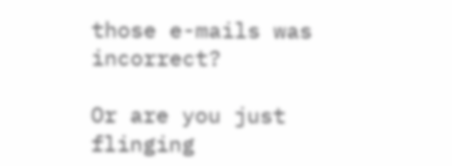those e-mails was incorrect?

Or are you just flinging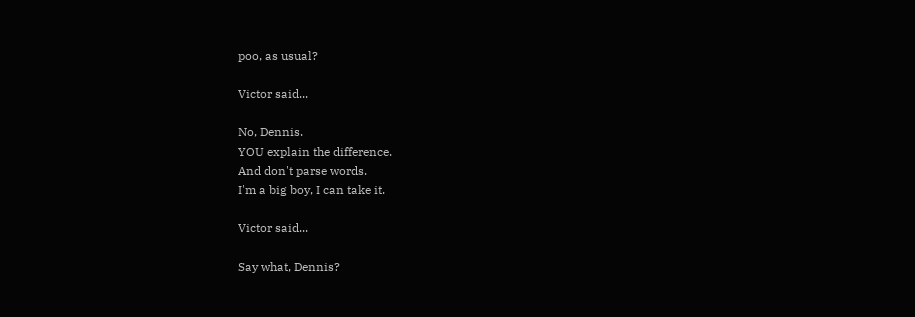poo, as usual?

Victor said...

No, Dennis.
YOU explain the difference.
And don't parse words.
I'm a big boy, I can take it.

Victor said...

Say what, Dennis?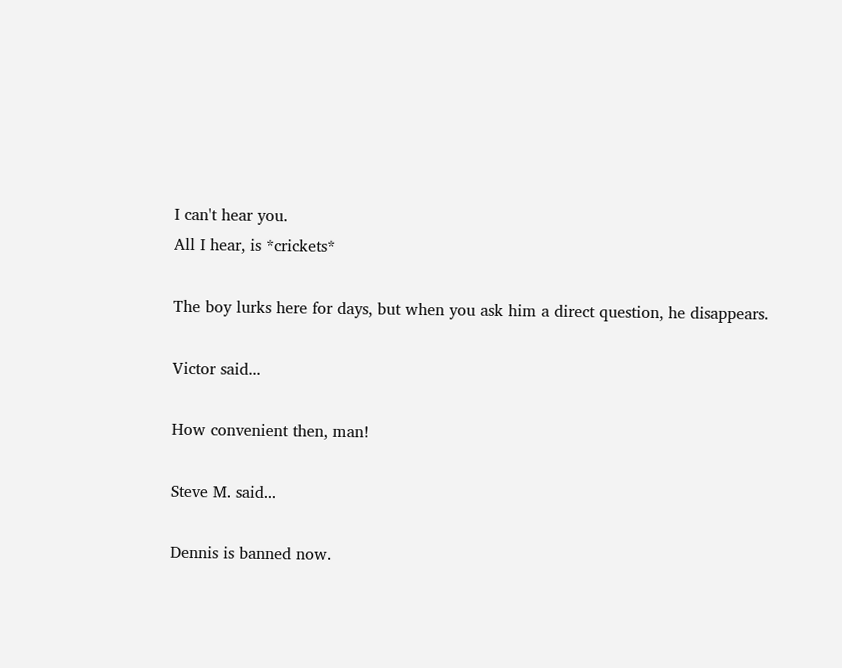I can't hear you.
All I hear, is *crickets*

The boy lurks here for days, but when you ask him a direct question, he disappears.

Victor said...

How convenient then, man!

Steve M. said...

Dennis is banned now.